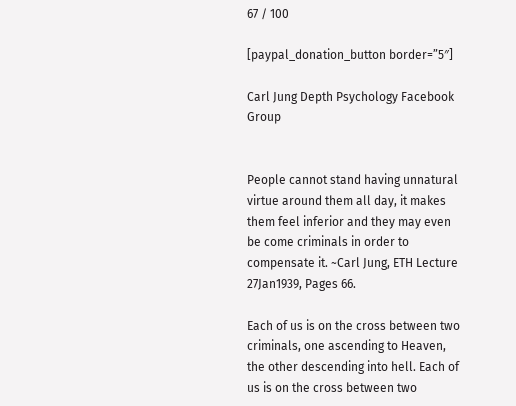67 / 100

[paypal_donation_button border=”5″]

Carl Jung Depth Psychology Facebook Group


People cannot stand having unnatural virtue around them all day, it makes them feel inferior and they may even be come criminals in order to compensate it. ~Carl Jung, ETH Lecture 27Jan1939, Pages 66.

Each of us is on the cross between two criminals, one ascending to Heaven, the other descending into hell. Each of us is on the cross between two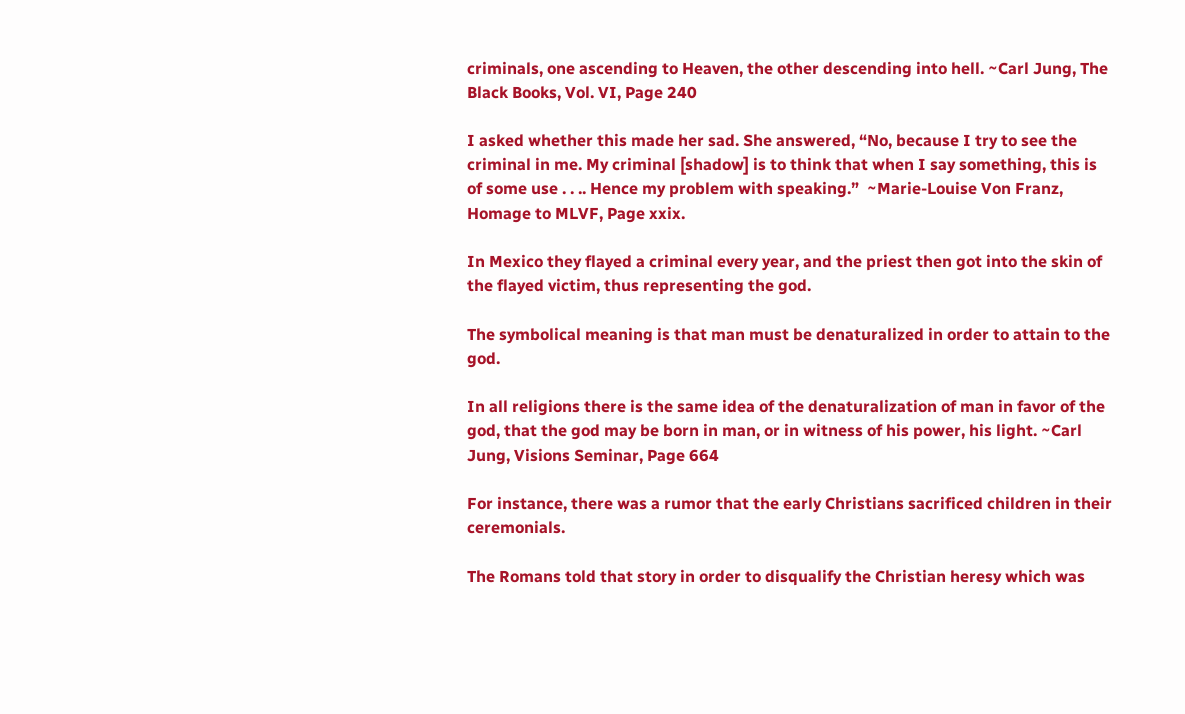criminals, one ascending to Heaven, the other descending into hell. ~Carl Jung, The Black Books, Vol. VI, Page 240

I asked whether this made her sad. She answered, “No, because I try to see the criminal in me. My criminal [shadow] is to think that when I say something, this is of some use . . .. Hence my problem with speaking.”  ~Marie-Louise Von Franz, Homage to MLVF, Page xxix.

In Mexico they flayed a criminal every year, and the priest then got into the skin of the flayed victim, thus representing the god.

The symbolical meaning is that man must be denaturalized in order to attain to the god.

In all religions there is the same idea of the denaturalization of man in favor of the god, that the god may be born in man, or in witness of his power, his light. ~Carl Jung, Visions Seminar, Page 664

For instance, there was a rumor that the early Christians sacrificed children in their ceremonials.

The Romans told that story in order to disqualify the Christian heresy which was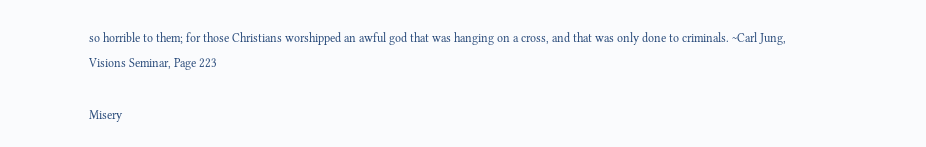so horrible to them; for those Christians worshipped an awful god that was hanging on a cross, and that was only done to criminals. ~Carl Jung, Visions Seminar, Page 223

Misery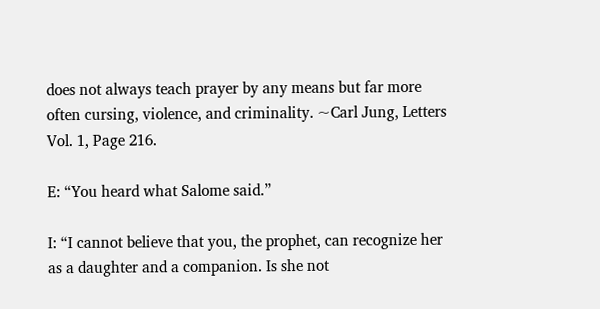does not always teach prayer by any means but far more often cursing, violence, and criminality. ~Carl Jung, Letters Vol. 1, Page 216.

E: “You heard what Salome said.”

I: “I cannot believe that you, the prophet, can recognize her as a daughter and a companion. Is she not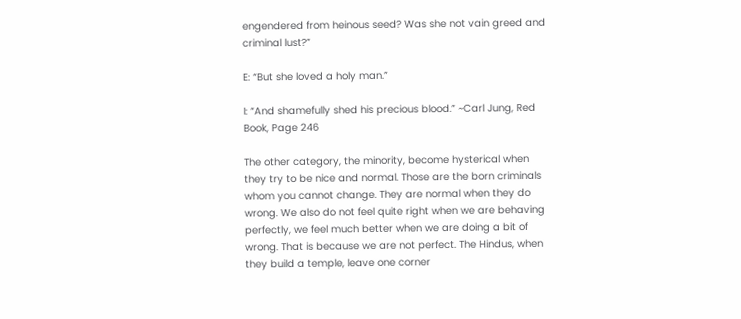engendered from heinous seed? Was she not vain greed and criminal lust?”

E: “But she loved a holy man.”

I: “And shamefully shed his precious blood.” ~Carl Jung, Red Book, Page 246

The other category, the minority, become hysterical when they try to be nice and normal. Those are the born criminals whom you cannot change. They are normal when they do wrong. We also do not feel quite right when we are behaving perfectly, we feel much better when we are doing a bit of wrong. That is because we are not perfect. The Hindus, when they build a temple, leave one corner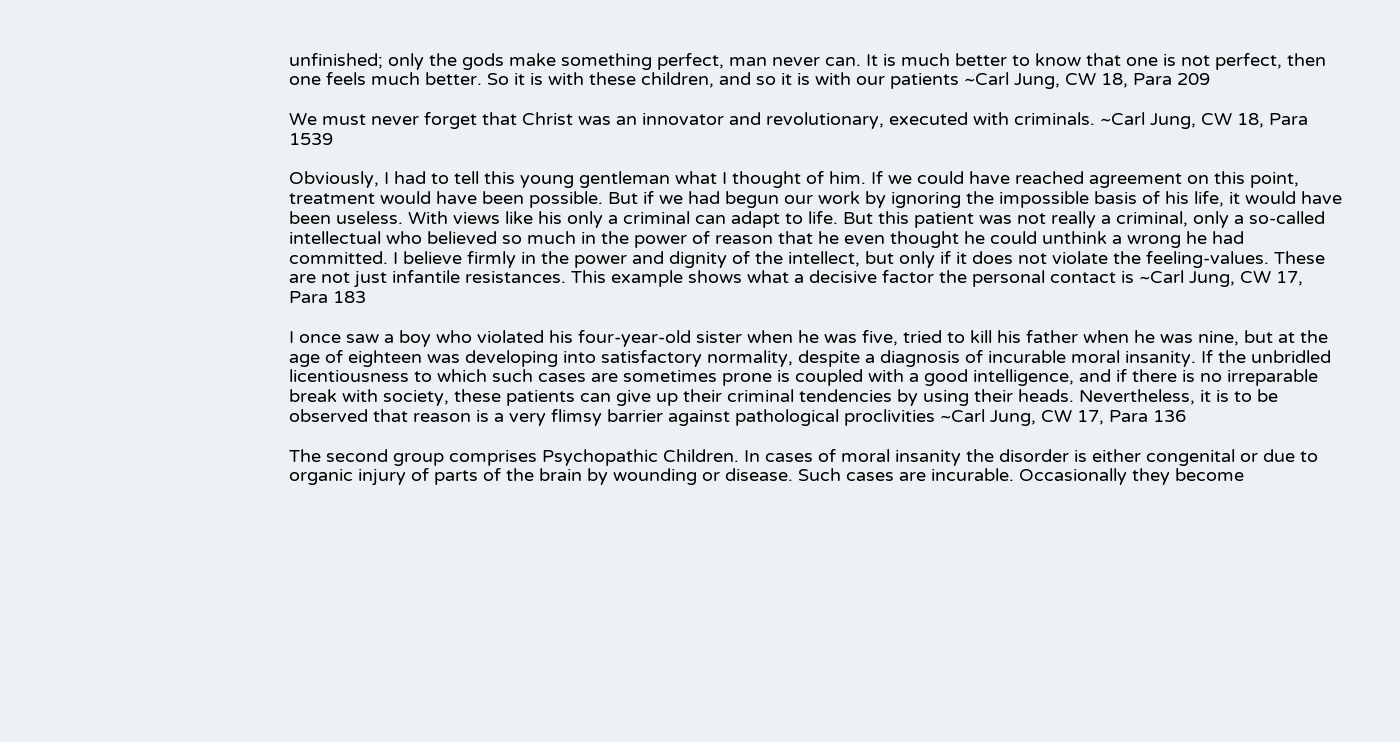unfinished; only the gods make something perfect, man never can. It is much better to know that one is not perfect, then one feels much better. So it is with these children, and so it is with our patients ~Carl Jung, CW 18, Para 209

We must never forget that Christ was an innovator and revolutionary, executed with criminals. ~Carl Jung, CW 18, Para 1539

Obviously, I had to tell this young gentleman what I thought of him. If we could have reached agreement on this point, treatment would have been possible. But if we had begun our work by ignoring the impossible basis of his life, it would have been useless. With views like his only a criminal can adapt to life. But this patient was not really a criminal, only a so-called intellectual who believed so much in the power of reason that he even thought he could unthink a wrong he had committed. I believe firmly in the power and dignity of the intellect, but only if it does not violate the feeling-values. These are not just infantile resistances. This example shows what a decisive factor the personal contact is ~Carl Jung, CW 17, Para 183

I once saw a boy who violated his four-year-old sister when he was five, tried to kill his father when he was nine, but at the age of eighteen was developing into satisfactory normality, despite a diagnosis of incurable moral insanity. If the unbridled licentiousness to which such cases are sometimes prone is coupled with a good intelligence, and if there is no irreparable break with society, these patients can give up their criminal tendencies by using their heads. Nevertheless, it is to be observed that reason is a very flimsy barrier against pathological proclivities ~Carl Jung, CW 17, Para 136

The second group comprises Psychopathic Children. In cases of moral insanity the disorder is either congenital or due to organic injury of parts of the brain by wounding or disease. Such cases are incurable. Occasionally they become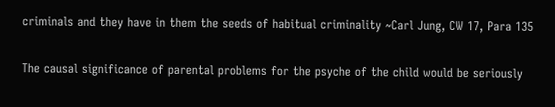criminals and they have in them the seeds of habitual criminality ~Carl Jung, CW 17, Para 135

The causal significance of parental problems for the psyche of the child would be seriously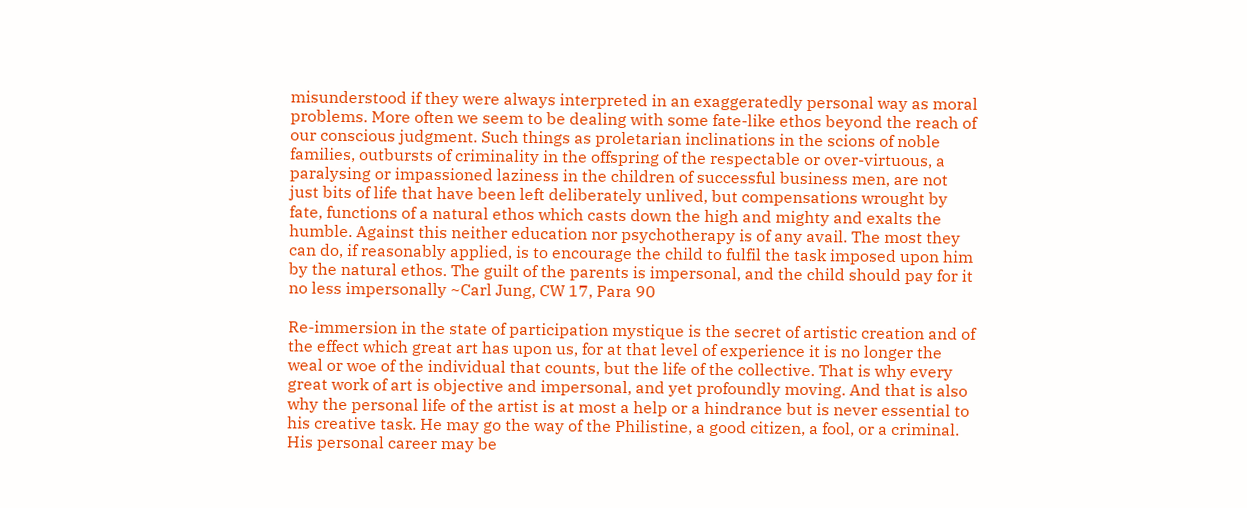misunderstood if they were always interpreted in an exaggeratedly personal way as moral problems. More often we seem to be dealing with some fate-like ethos beyond the reach of our conscious judgment. Such things as proletarian inclinations in the scions of noble families, outbursts of criminality in the offspring of the respectable or over-virtuous, a paralysing or impassioned laziness in the children of successful business men, are not just bits of life that have been left deliberately unlived, but compensations wrought by fate, functions of a natural ethos which casts down the high and mighty and exalts the humble. Against this neither education nor psychotherapy is of any avail. The most they can do, if reasonably applied, is to encourage the child to fulfil the task imposed upon him by the natural ethos. The guilt of the parents is impersonal, and the child should pay for it no less impersonally ~Carl Jung, CW 17, Para 90

Re-immersion in the state of participation mystique is the secret of artistic creation and of the effect which great art has upon us, for at that level of experience it is no longer the weal or woe of the individual that counts, but the life of the collective. That is why every great work of art is objective and impersonal, and yet profoundly moving. And that is also why the personal life of the artist is at most a help or a hindrance but is never essential to his creative task. He may go the way of the Philistine, a good citizen, a fool, or a criminal. His personal career may be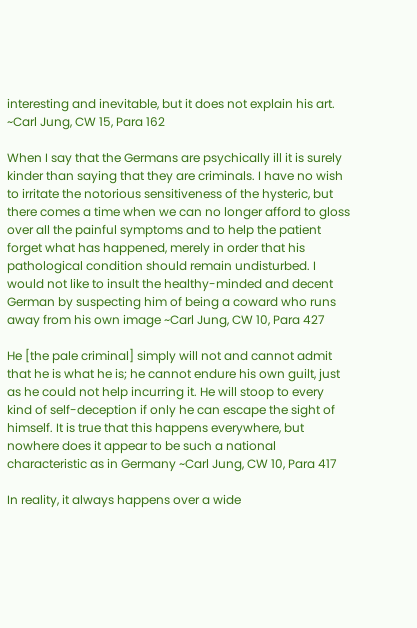interesting and inevitable, but it does not explain his art. ~Carl Jung, CW 15, Para 162

When I say that the Germans are psychically ill it is surely kinder than saying that they are criminals. I have no wish to irritate the notorious sensitiveness of the hysteric, but there comes a time when we can no longer afford to gloss over all the painful symptoms and to help the patient forget what has happened, merely in order that his pathological condition should remain undisturbed. I would not like to insult the healthy-minded and decent German by suspecting him of being a coward who runs away from his own image ~Carl Jung, CW 10, Para 427

He [the pale criminal] simply will not and cannot admit that he is what he is; he cannot endure his own guilt, just as he could not help incurring it. He will stoop to every kind of self-deception if only he can escape the sight of himself. It is true that this happens everywhere, but nowhere does it appear to be such a national characteristic as in Germany ~Carl Jung, CW 10, Para 417

In reality, it always happens over a wide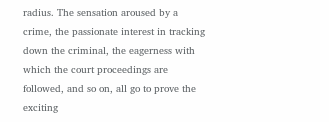radius. The sensation aroused by a crime, the passionate interest in tracking down the criminal, the eagerness with which the court proceedings are followed, and so on, all go to prove the exciting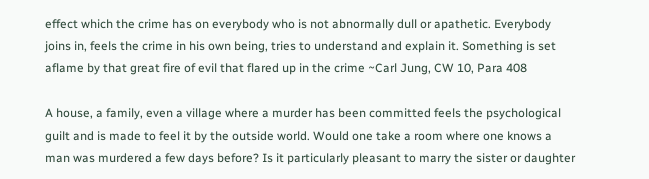effect which the crime has on everybody who is not abnormally dull or apathetic. Everybody joins in, feels the crime in his own being, tries to understand and explain it. Something is set aflame by that great fire of evil that flared up in the crime ~Carl Jung, CW 10, Para 408

A house, a family, even a village where a murder has been committed feels the psychological guilt and is made to feel it by the outside world. Would one take a room where one knows a man was murdered a few days before? Is it particularly pleasant to marry the sister or daughter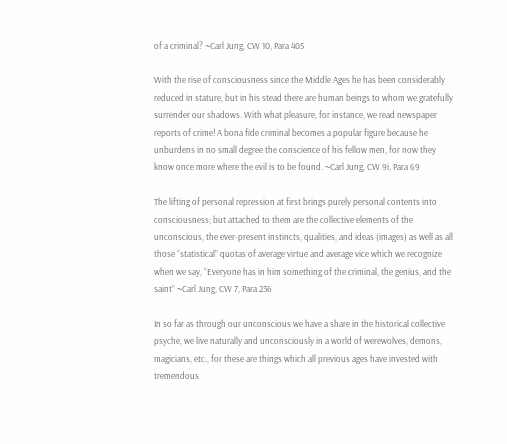of a criminal? ~Carl Jung, CW 10, Para 405

With the rise of consciousness since the Middle Ages he has been considerably reduced in stature, but in his stead there are human beings to whom we gratefully surrender our shadows. With what pleasure, for instance, we read newspaper reports of crime! A bona fide criminal becomes a popular figure because he unburdens in no small degree the conscience of his fellow men, for now they know once more where the evil is to be found. ~Carl Jung, CW 9i, Para 69

The lifting of personal repression at first brings purely personal contents into consciousness; but attached to them are the collective elements of the unconscious, the ever-present instincts, qualities, and ideas (images) as well as all those “statistical” quotas of average virtue and average vice which we recognize when we say, “Everyone has in him something of the criminal, the genius, and the saint” ~Carl Jung, CW 7, Para 236

In so far as through our unconscious we have a share in the historical collective psyche, we live naturally and unconsciously in a world of werewolves, demons, magicians, etc., for these are things which all previous ages have invested with tremendous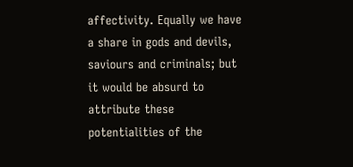affectivity. Equally we have a share in gods and devils, saviours and criminals; but it would be absurd to attribute these potentialities of the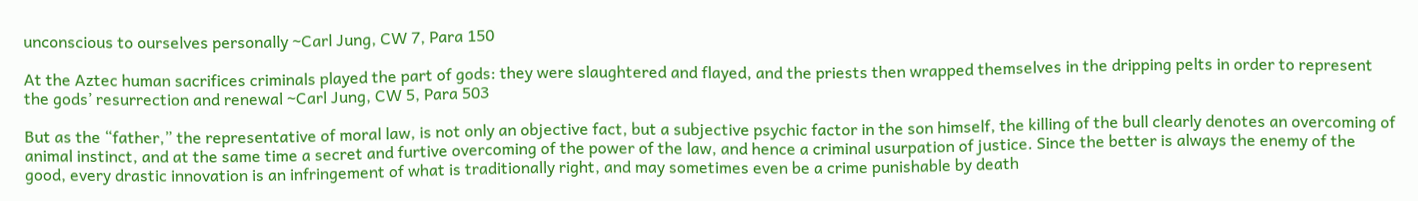unconscious to ourselves personally ~Carl Jung, CW 7, Para 150

At the Aztec human sacrifices criminals played the part of gods: they were slaughtered and flayed, and the priests then wrapped themselves in the dripping pelts in order to represent the gods’ resurrection and renewal ~Carl Jung, CW 5, Para 503

But as the “father,” the representative of moral law, is not only an objective fact, but a subjective psychic factor in the son himself, the killing of the bull clearly denotes an overcoming of animal instinct, and at the same time a secret and furtive overcoming of the power of the law, and hence a criminal usurpation of justice. Since the better is always the enemy of the good, every drastic innovation is an infringement of what is traditionally right, and may sometimes even be a crime punishable by death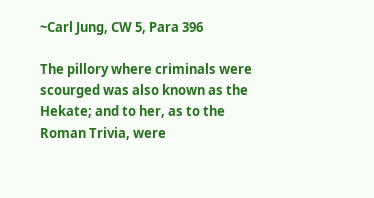~Carl Jung, CW 5, Para 396

The pillory where criminals were scourged was also known as the Hekate; and to her, as to the Roman Trivia, were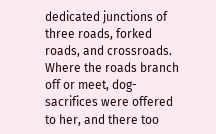dedicated junctions of three roads, forked roads, and crossroads. Where the roads branch off or meet, dog-sacrifices were offered to her, and there too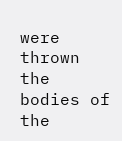were thrown the bodies of the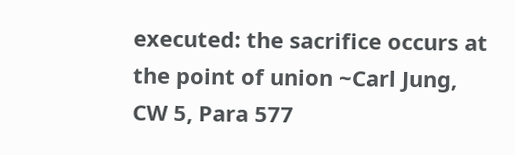executed: the sacrifice occurs at the point of union ~Carl Jung, CW 5, Para 577